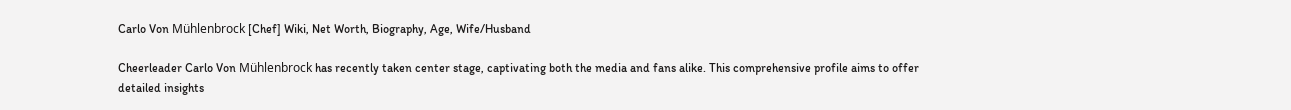Carlo Von Mühlenbrock [Chef] Wiki, Net Worth, Biography, Age, Wife/Husband

Cheerleader Carlo Von Mühlenbrock has recently taken center stage, captivating both the media and fans alike. This comprehensive profile aims to offer detailed insights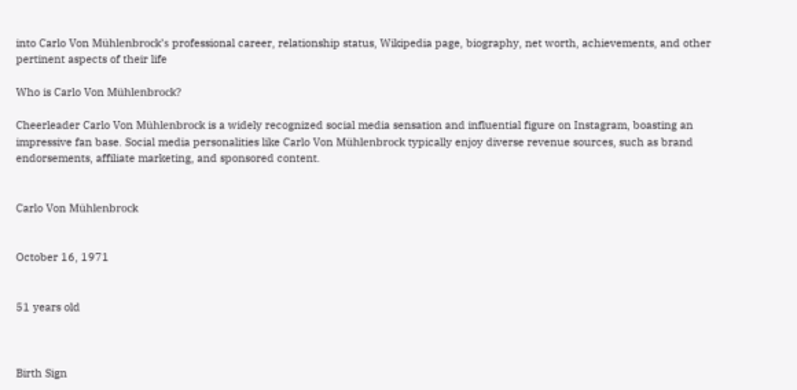into Carlo Von Mühlenbrock’s professional career, relationship status, Wikipedia page, biography, net worth, achievements, and other pertinent aspects of their life

Who is Carlo Von Mühlenbrock?

Cheerleader Carlo Von Mühlenbrock is a widely recognized social media sensation and influential figure on Instagram, boasting an impressive fan base. Social media personalities like Carlo Von Mühlenbrock typically enjoy diverse revenue sources, such as brand endorsements, affiliate marketing, and sponsored content.


Carlo Von Mühlenbrock


October 16, 1971


51 years old



Birth Sign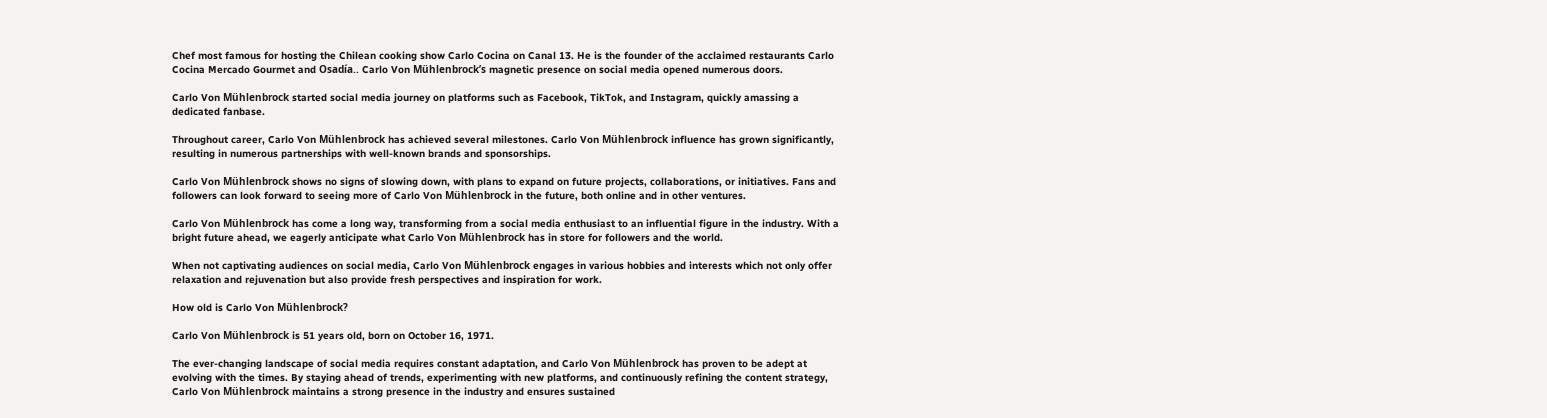Chef most famous for hosting the Chilean cooking show Carlo Cocina on Canal 13. He is the founder of the acclaimed restaurants Carlo Cocina Mercado Gourmet and Osadía.. Carlo Von Mühlenbrock’s magnetic presence on social media opened numerous doors.

Carlo Von Mühlenbrock started social media journey on platforms such as Facebook, TikTok, and Instagram, quickly amassing a dedicated fanbase.

Throughout career, Carlo Von Mühlenbrock has achieved several milestones. Carlo Von Mühlenbrock influence has grown significantly, resulting in numerous partnerships with well-known brands and sponsorships.

Carlo Von Mühlenbrock shows no signs of slowing down, with plans to expand on future projects, collaborations, or initiatives. Fans and followers can look forward to seeing more of Carlo Von Mühlenbrock in the future, both online and in other ventures.

Carlo Von Mühlenbrock has come a long way, transforming from a social media enthusiast to an influential figure in the industry. With a bright future ahead, we eagerly anticipate what Carlo Von Mühlenbrock has in store for followers and the world.

When not captivating audiences on social media, Carlo Von Mühlenbrock engages in various hobbies and interests which not only offer relaxation and rejuvenation but also provide fresh perspectives and inspiration for work.

How old is Carlo Von Mühlenbrock?

Carlo Von Mühlenbrock is 51 years old, born on October 16, 1971.

The ever-changing landscape of social media requires constant adaptation, and Carlo Von Mühlenbrock has proven to be adept at evolving with the times. By staying ahead of trends, experimenting with new platforms, and continuously refining the content strategy, Carlo Von Mühlenbrock maintains a strong presence in the industry and ensures sustained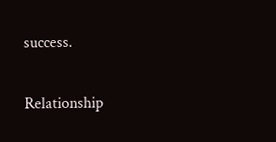success.

Relationship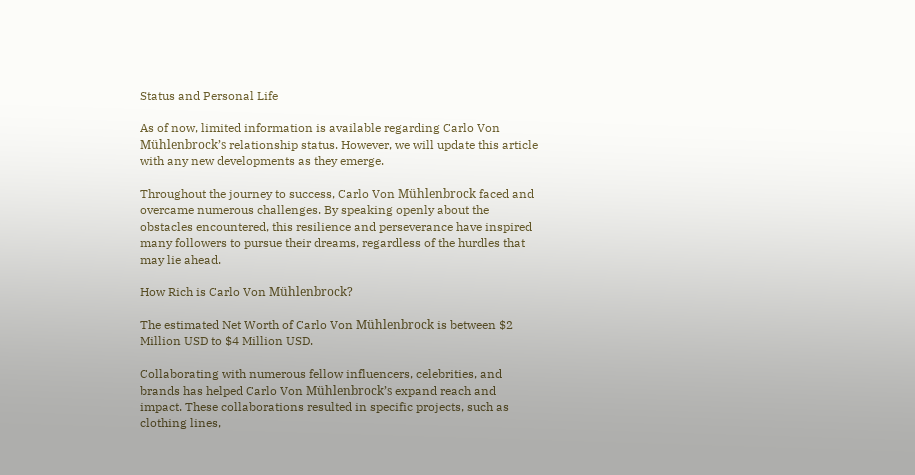Status and Personal Life

As of now, limited information is available regarding Carlo Von Mühlenbrock’s relationship status. However, we will update this article with any new developments as they emerge.

Throughout the journey to success, Carlo Von Mühlenbrock faced and overcame numerous challenges. By speaking openly about the obstacles encountered, this resilience and perseverance have inspired many followers to pursue their dreams, regardless of the hurdles that may lie ahead.

How Rich is Carlo Von Mühlenbrock?

The estimated Net Worth of Carlo Von Mühlenbrock is between $2 Million USD to $4 Million USD.

Collaborating with numerous fellow influencers, celebrities, and brands has helped Carlo Von Mühlenbrock’s expand reach and impact. These collaborations resulted in specific projects, such as clothing lines,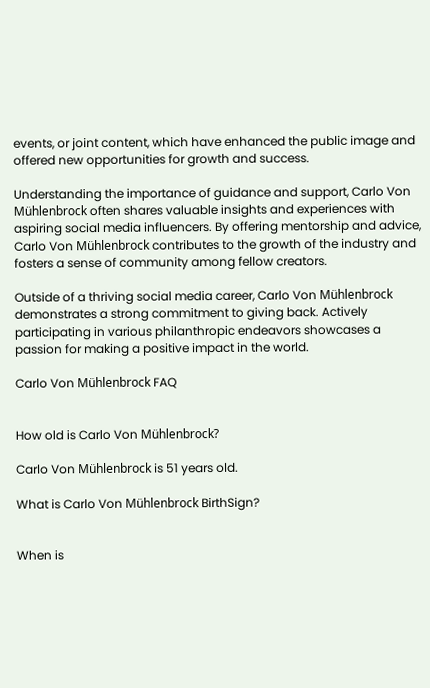events, or joint content, which have enhanced the public image and offered new opportunities for growth and success.

Understanding the importance of guidance and support, Carlo Von Mühlenbrock often shares valuable insights and experiences with aspiring social media influencers. By offering mentorship and advice, Carlo Von Mühlenbrock contributes to the growth of the industry and fosters a sense of community among fellow creators.

Outside of a thriving social media career, Carlo Von Mühlenbrock demonstrates a strong commitment to giving back. Actively participating in various philanthropic endeavors showcases a passion for making a positive impact in the world.

Carlo Von Mühlenbrock FAQ


How old is Carlo Von Mühlenbrock?

Carlo Von Mühlenbrock is 51 years old.

What is Carlo Von Mühlenbrock BirthSign?


When is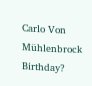Carlo Von Mühlenbrock Birthday?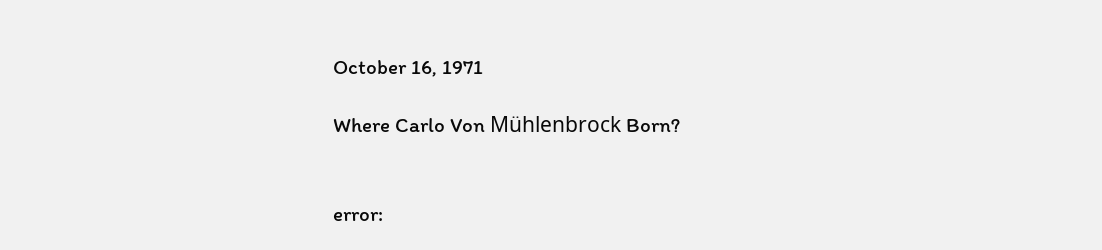October 16, 1971

Where Carlo Von Mühlenbrock Born?


error: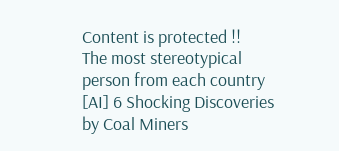Content is protected !!
The most stereotypical person from each country [AI] 6 Shocking Discoveries by Coal Miners